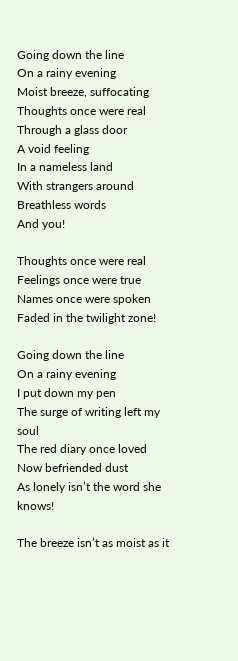Going down the line
On a rainy evening
Moist breeze, suffocating
Thoughts once were real
Through a glass door
A void feeling
In a nameless land
With strangers around
Breathless words
And you!

Thoughts once were real
Feelings once were true
Names once were spoken
Faded in the twilight zone!

Going down the line
On a rainy evening
I put down my pen
The surge of writing left my soul
The red diary once loved
Now befriended dust
As lonely isn’t the word she knows!

The breeze isn’t as moist as it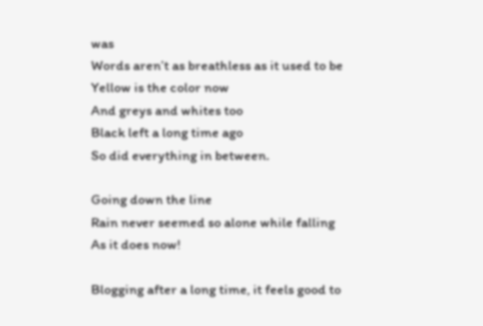was
Words aren’t as breathless as it used to be
Yellow is the color now
And greys and whites too
Black left a long time ago
So did everything in between.

Going down the line
Rain never seemed so alone while falling
As it does now!

Blogging after a long time, it feels good to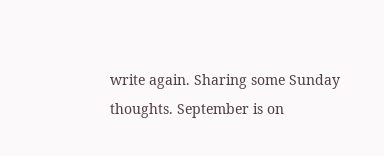write again. Sharing some Sunday thoughts. September is on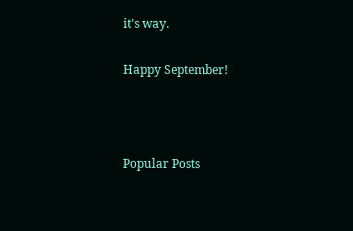it's way.

Happy September!



Popular Posts